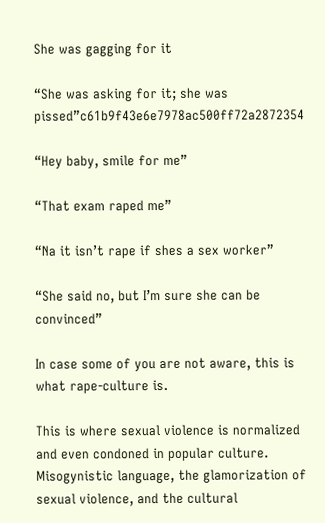She was gagging for it

“She was asking for it; she was pissed”c61b9f43e6e7978ac500ff72a2872354

“Hey baby, smile for me”

“That exam raped me”

“Na it isn’t rape if shes a sex worker”

“She said no, but I’m sure she can be convinced”

In case some of you are not aware, this is what rape-culture is.

This is where sexual violence is normalized and even condoned in popular culture. Misogynistic language, the glamorization of sexual violence, and the cultural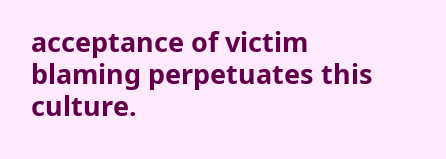acceptance of victim blaming perpetuates this culture.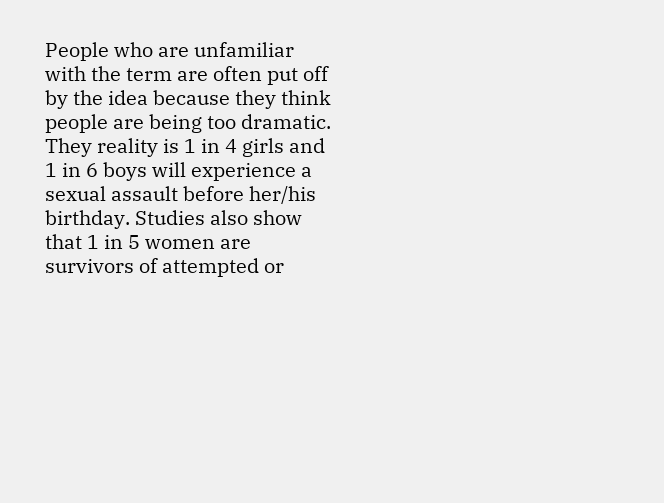People who are unfamiliar with the term are often put off by the idea because they think people are being too dramatic. They reality is 1 in 4 girls and 1 in 6 boys will experience a sexual assault before her/his birthday. Studies also show that 1 in 5 women are survivors of attempted or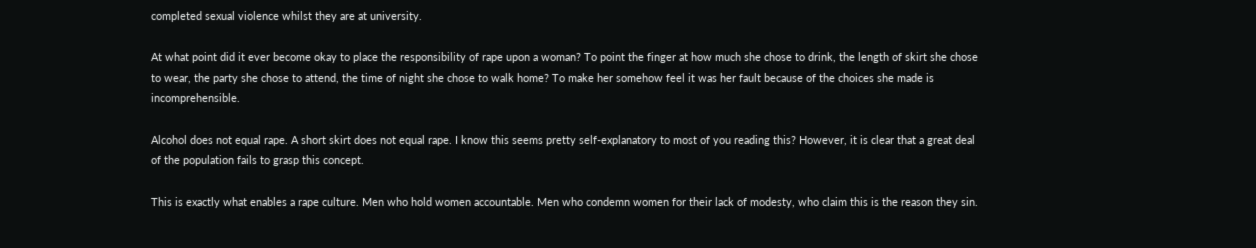completed sexual violence whilst they are at university.

At what point did it ever become okay to place the responsibility of rape upon a woman? To point the finger at how much she chose to drink, the length of skirt she chose to wear, the party she chose to attend, the time of night she chose to walk home? To make her somehow feel it was her fault because of the choices she made is incomprehensible.

Alcohol does not equal rape. A short skirt does not equal rape. I know this seems pretty self-explanatory to most of you reading this? However, it is clear that a great deal of the population fails to grasp this concept.

This is exactly what enables a rape culture. Men who hold women accountable. Men who condemn women for their lack of modesty, who claim this is the reason they sin.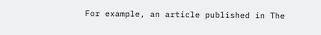For example, an article published in The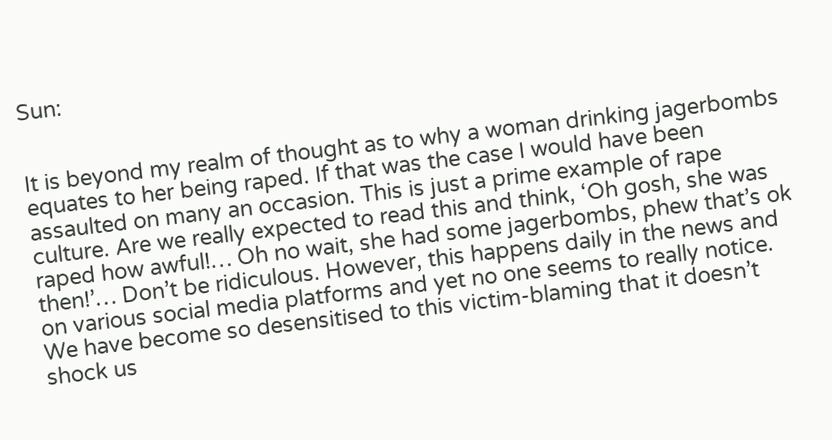Sun:


It is beyond my realm of thought as to why a woman drinking jagerbombs equates to her being raped. If that was the case I would have been assaulted on many an occasion. This is just a prime example of rape culture. Are we really expected to read this and think, ‘Oh gosh, she was raped how awful!… Oh no wait, she had some jagerbombs, phew that’s ok then!’… Don’t be ridiculous. However, this happens daily in the news and on various social media platforms and yet no one seems to really notice. We have become so desensitised to this victim-blaming that it doesn’t shock us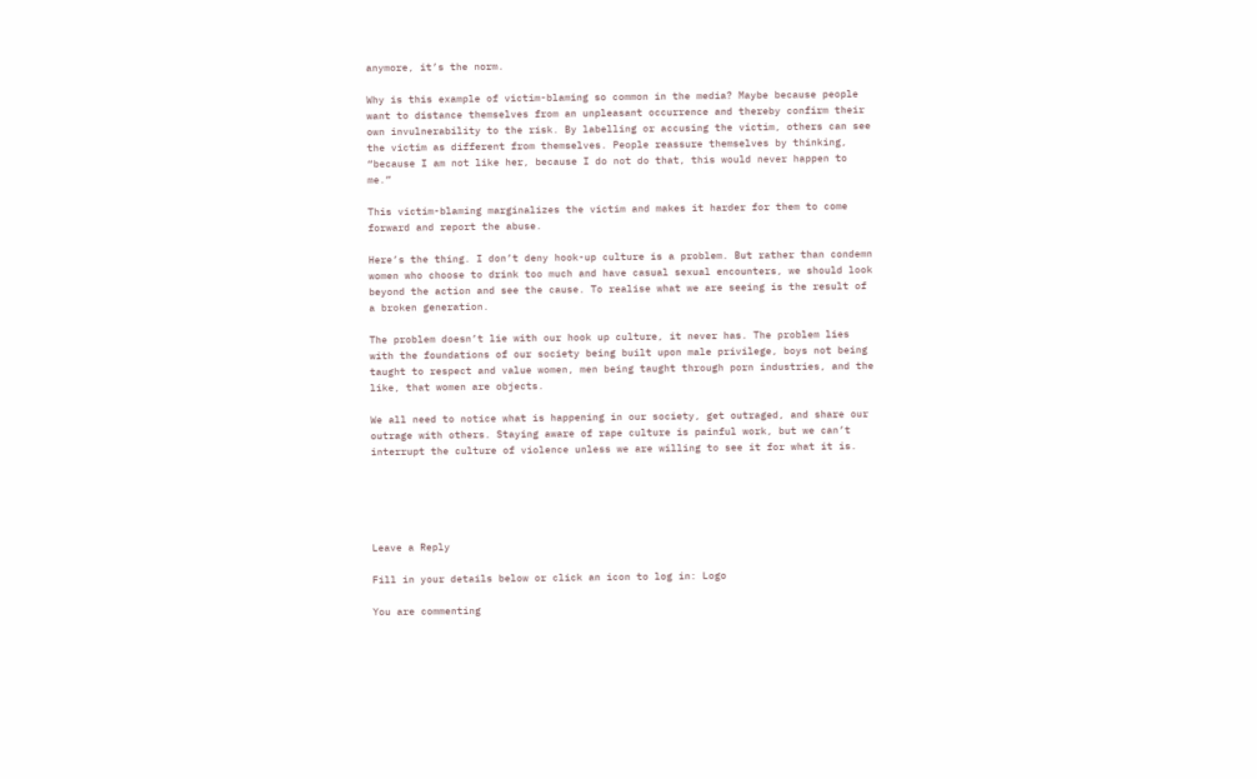anymore, it’s the norm.

Why is this example of victim-blaming so common in the media? Maybe because people want to distance themselves from an unpleasant occurrence and thereby confirm their own invulnerability to the risk. By labelling or accusing the victim, others can see the victim as different from themselves. People reassure themselves by thinking, “because I am not like her, because I do not do that, this would never happen to me.”

This victim-blaming marginalizes the victim and makes it harder for them to come forward and report the abuse.

Here’s the thing. I don’t deny hook-up culture is a problem. But rather than condemn women who choose to drink too much and have casual sexual encounters, we should look beyond the action and see the cause. To realise what we are seeing is the result of a broken generation.

The problem doesn’t lie with our hook up culture, it never has. The problem lies with the foundations of our society being built upon male privilege, boys not being taught to respect and value women, men being taught through porn industries, and the like, that women are objects.

We all need to notice what is happening in our society, get outraged, and share our outrage with others. Staying aware of rape culture is painful work, but we can’t interrupt the culture of violence unless we are willing to see it for what it is.





Leave a Reply

Fill in your details below or click an icon to log in: Logo

You are commenting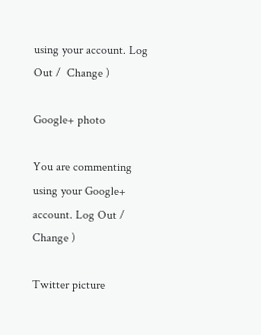using your account. Log Out /  Change )

Google+ photo

You are commenting using your Google+ account. Log Out /  Change )

Twitter picture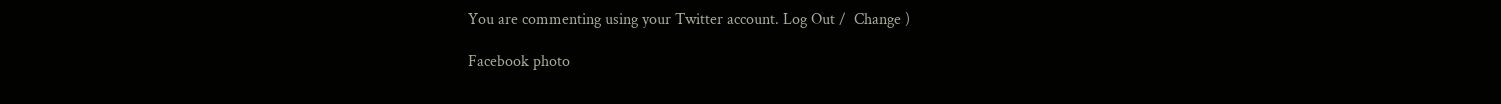You are commenting using your Twitter account. Log Out /  Change )

Facebook photo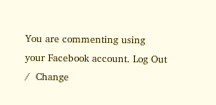You are commenting using your Facebook account. Log Out /  Change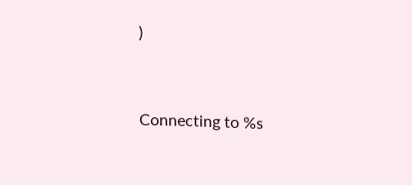)


Connecting to %s